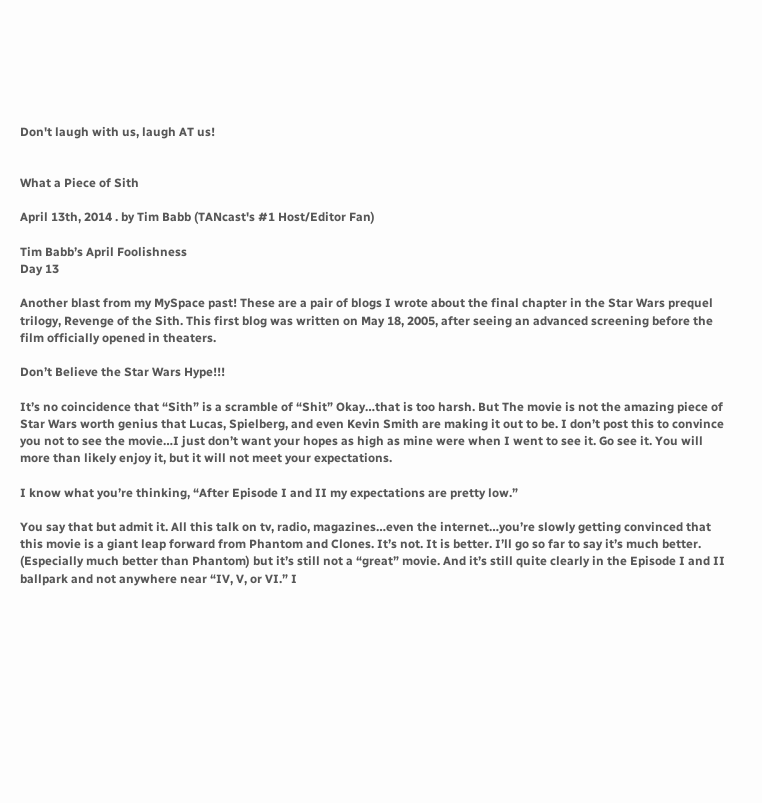Don't laugh with us, laugh AT us!


What a Piece of Sith

April 13th, 2014 . by Tim Babb (TANcast's #1 Host/Editor Fan)

Tim Babb’s April Foolishness
Day 13

Another blast from my MySpace past! These are a pair of blogs I wrote about the final chapter in the Star Wars prequel trilogy, Revenge of the Sith. This first blog was written on May 18, 2005, after seeing an advanced screening before the film officially opened in theaters.

Don’t Believe the Star Wars Hype!!!

It’s no coincidence that “Sith” is a scramble of “Shit” Okay…that is too harsh. But The movie is not the amazing piece of Star Wars worth genius that Lucas, Spielberg, and even Kevin Smith are making it out to be. I don’t post this to convince you not to see the movie…I just don’t want your hopes as high as mine were when I went to see it. Go see it. You will more than likely enjoy it, but it will not meet your expectations.

I know what you’re thinking, “After Episode I and II my expectations are pretty low.”

You say that but admit it. All this talk on tv, radio, magazines…even the internet…you’re slowly getting convinced that this movie is a giant leap forward from Phantom and Clones. It’s not. It is better. I’ll go so far to say it’s much better. (Especially much better than Phantom) but it’s still not a “great” movie. And it’s still quite clearly in the Episode I and II ballpark and not anywhere near “IV, V, or VI.” I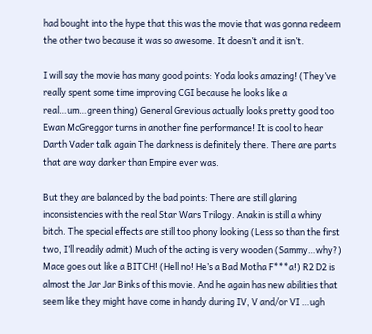had bought into the hype that this was the movie that was gonna redeem the other two because it was so awesome. It doesn’t and it isn’t.

I will say the movie has many good points: Yoda looks amazing! (They’ve really spent some time improving CGI because he looks like a real…um…green thing) General Grevious actually looks pretty good too Ewan McGreggor turns in another fine performance! It is cool to hear Darth Vader talk again The darkness is definitely there. There are parts that are way darker than Empire ever was.

But they are balanced by the bad points: There are still glaring inconsistencies with the real Star Wars Trilogy. Anakin is still a whiny bitch. The special effects are still too phony looking (Less so than the first two, I’ll readily admit) Much of the acting is very wooden (Sammy…why?) Mace goes out like a BITCH! (Hell no! He’s a Bad Motha F***a!) R2 D2 is almost the Jar Jar Binks of this movie. And he again has new abilities that seem like they might have come in handy during IV, V and/or VI …ugh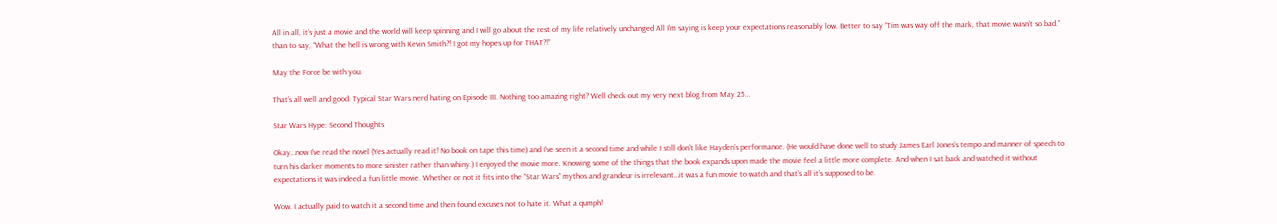All in all, it’s just a movie and the world will keep spinning and I will go about the rest of my life relatively unchanged All I’m saying is keep your expectations reasonably low. Better to say “Tim was way off the mark, that movie wasn’t so bad.” than to say, “What the hell is wrong with Kevin Smith?! I got my hopes up for THAT?!”

May the Force be with you.

That’s all well and good. Typical Star Wars nerd hating on Episode III. Nothing too amazing right? Well check out my very next blog from May 25…

Star Wars Hype: Second Thoughts

Okay…now I’ve read the novel (Yes actually read it! No book on tape this time) and I’ve seen it a second time and while I still don’t like Hayden’s performance. (He would have done well to study James Earl Jones’s tempo and manner of speech to turn his darker moments to more sinister rather than whiny.) I enjoyed the movie more. Knowing some of the things that the book expands upon made the movie feel a little more complete. And when I sat back and watched it without expectations it was indeed a fun little movie. Whether or not it fits into the “Star Wars” mythos and grandeur is irrelevant…it was a fun movie to watch and that’s all it’s supposed to be.

Wow. I actually paid to watch it a second time and then found excuses not to hate it. What a qumph!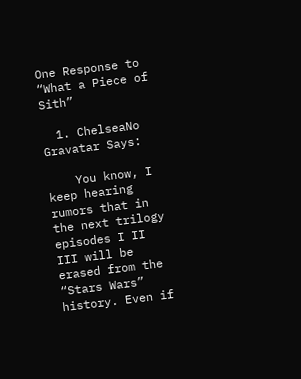One Response to “What a Piece of Sith”

  1. ChelseaNo Gravatar Says:

    You know, I keep hearing rumors that in the next trilogy episodes I II III will be erased from the “Stars Wars” history. Even if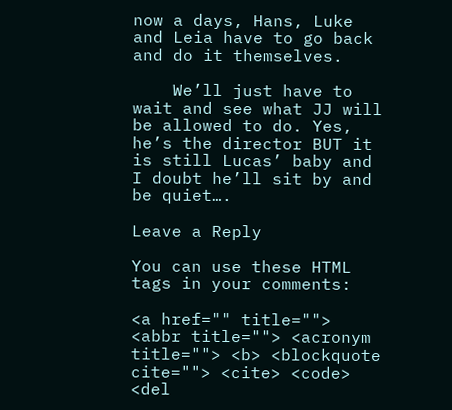now a days, Hans, Luke and Leia have to go back and do it themselves.

    We’ll just have to wait and see what JJ will be allowed to do. Yes, he’s the director BUT it is still Lucas’ baby and I doubt he’ll sit by and be quiet….

Leave a Reply

You can use these HTML tags in your comments:

<a href="" title=""> <abbr title=""> <acronym title=""> <b> <blockquote cite=""> <cite> <code> <del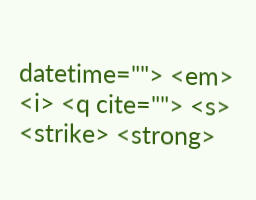datetime=""> <em> <i> <q cite=""> <s> <strike> <strong>